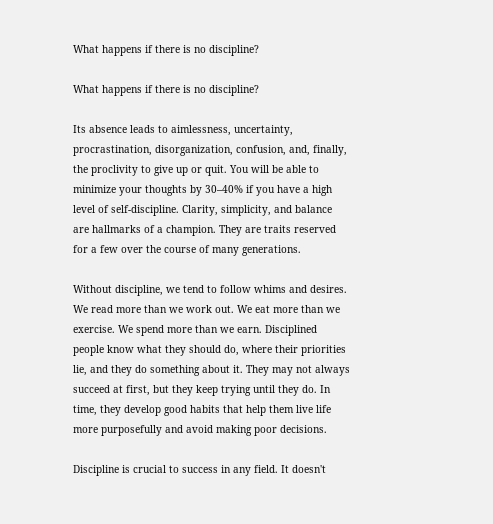What happens if there is no discipline?

What happens if there is no discipline?

Its absence leads to aimlessness, uncertainty, procrastination, disorganization, confusion, and, finally, the proclivity to give up or quit. You will be able to minimize your thoughts by 30–40% if you have a high level of self-discipline. Clarity, simplicity, and balance are hallmarks of a champion. They are traits reserved for a few over the course of many generations.

Without discipline, we tend to follow whims and desires. We read more than we work out. We eat more than we exercise. We spend more than we earn. Disciplined people know what they should do, where their priorities lie, and they do something about it. They may not always succeed at first, but they keep trying until they do. In time, they develop good habits that help them live life more purposefully and avoid making poor decisions.

Discipline is crucial to success in any field. It doesn't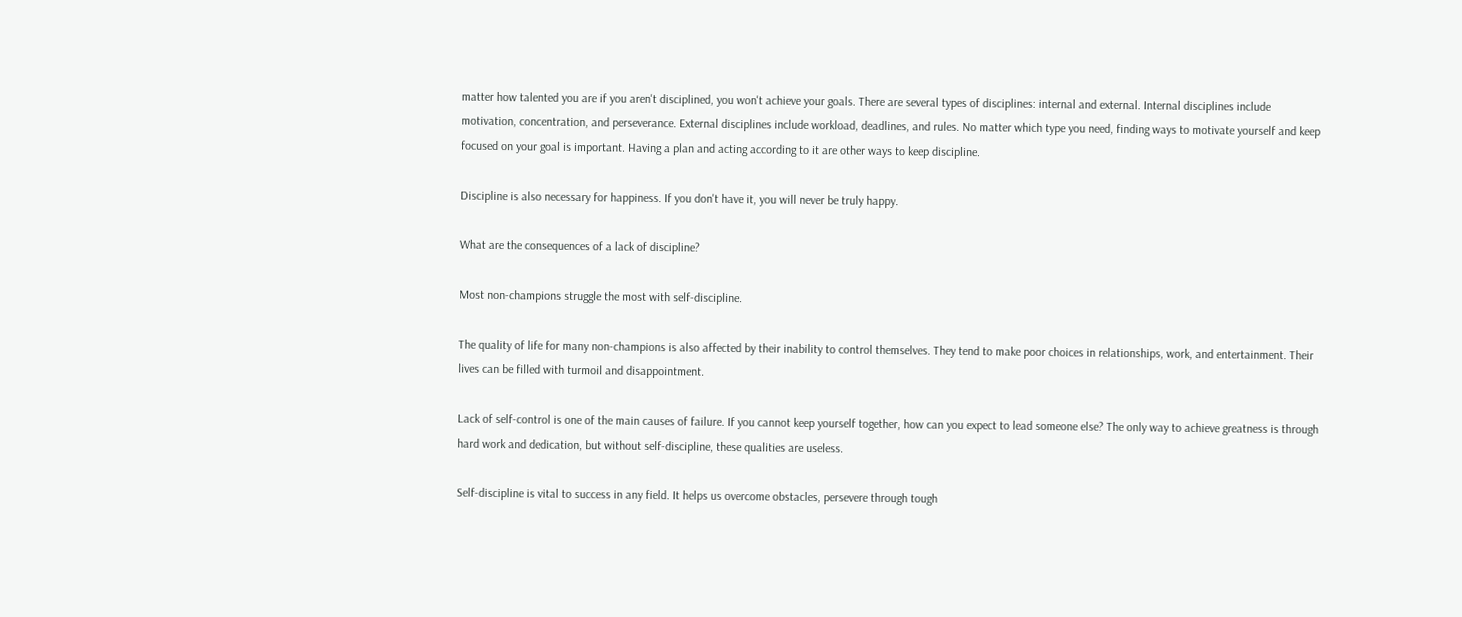matter how talented you are if you aren't disciplined, you won't achieve your goals. There are several types of disciplines: internal and external. Internal disciplines include motivation, concentration, and perseverance. External disciplines include workload, deadlines, and rules. No matter which type you need, finding ways to motivate yourself and keep focused on your goal is important. Having a plan and acting according to it are other ways to keep discipline.

Discipline is also necessary for happiness. If you don't have it, you will never be truly happy.

What are the consequences of a lack of discipline?

Most non-champions struggle the most with self-discipline.

The quality of life for many non-champions is also affected by their inability to control themselves. They tend to make poor choices in relationships, work, and entertainment. Their lives can be filled with turmoil and disappointment.

Lack of self-control is one of the main causes of failure. If you cannot keep yourself together, how can you expect to lead someone else? The only way to achieve greatness is through hard work and dedication, but without self-discipline, these qualities are useless.

Self-discipline is vital to success in any field. It helps us overcome obstacles, persevere through tough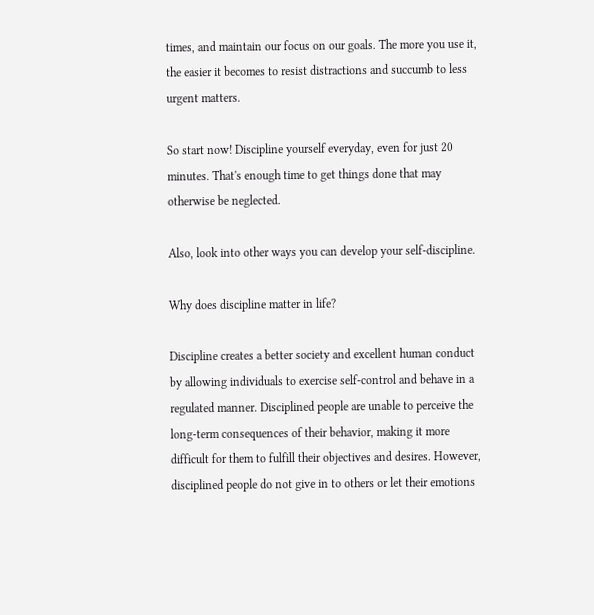times, and maintain our focus on our goals. The more you use it, the easier it becomes to resist distractions and succumb to less urgent matters.

So start now! Discipline yourself everyday, even for just 20 minutes. That's enough time to get things done that may otherwise be neglected.

Also, look into other ways you can develop your self-discipline.

Why does discipline matter in life?

Discipline creates a better society and excellent human conduct by allowing individuals to exercise self-control and behave in a regulated manner. Disciplined people are unable to perceive the long-term consequences of their behavior, making it more difficult for them to fulfill their objectives and desires. However, disciplined people do not give in to others or let their emotions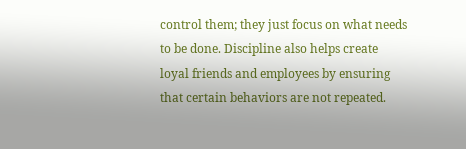control them; they just focus on what needs to be done. Discipline also helps create loyal friends and employees by ensuring that certain behaviors are not repeated.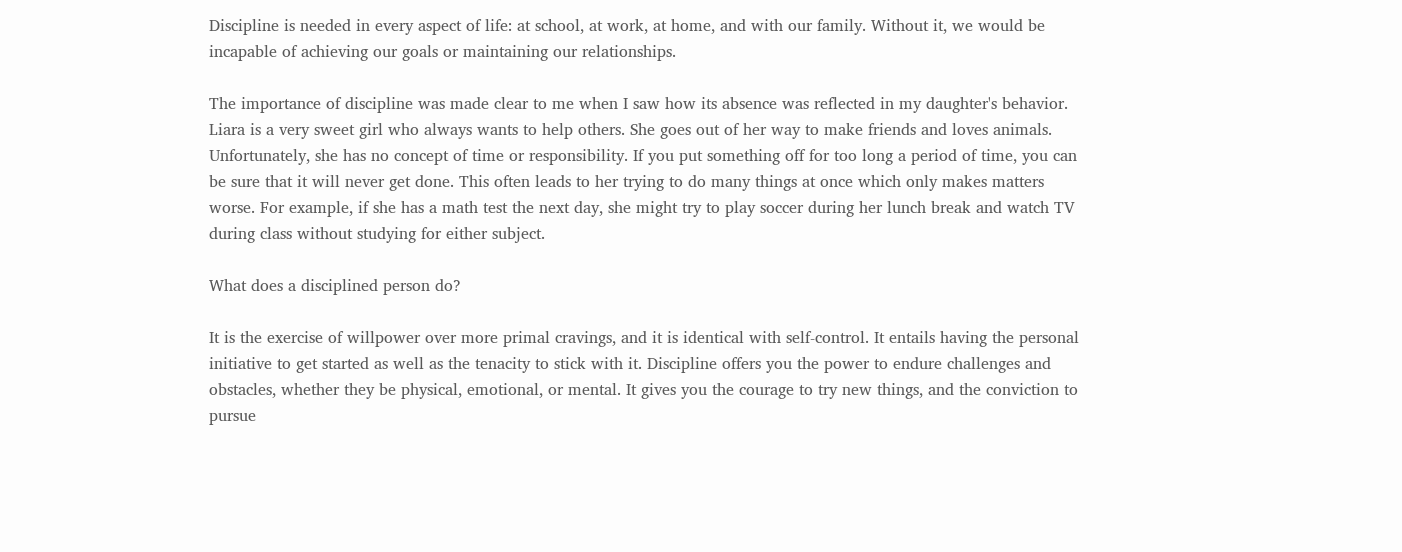Discipline is needed in every aspect of life: at school, at work, at home, and with our family. Without it, we would be incapable of achieving our goals or maintaining our relationships.

The importance of discipline was made clear to me when I saw how its absence was reflected in my daughter's behavior. Liara is a very sweet girl who always wants to help others. She goes out of her way to make friends and loves animals. Unfortunately, she has no concept of time or responsibility. If you put something off for too long a period of time, you can be sure that it will never get done. This often leads to her trying to do many things at once which only makes matters worse. For example, if she has a math test the next day, she might try to play soccer during her lunch break and watch TV during class without studying for either subject.

What does a disciplined person do?

It is the exercise of willpower over more primal cravings, and it is identical with self-control. It entails having the personal initiative to get started as well as the tenacity to stick with it. Discipline offers you the power to endure challenges and obstacles, whether they be physical, emotional, or mental. It gives you the courage to try new things, and the conviction to pursue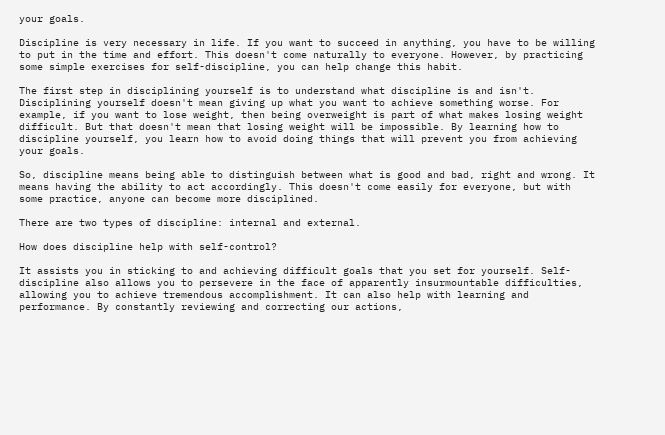your goals.

Discipline is very necessary in life. If you want to succeed in anything, you have to be willing to put in the time and effort. This doesn't come naturally to everyone. However, by practicing some simple exercises for self-discipline, you can help change this habit.

The first step in disciplining yourself is to understand what discipline is and isn't. Disciplining yourself doesn't mean giving up what you want to achieve something worse. For example, if you want to lose weight, then being overweight is part of what makes losing weight difficult. But that doesn't mean that losing weight will be impossible. By learning how to discipline yourself, you learn how to avoid doing things that will prevent you from achieving your goals.

So, discipline means being able to distinguish between what is good and bad, right and wrong. It means having the ability to act accordingly. This doesn't come easily for everyone, but with some practice, anyone can become more disciplined.

There are two types of discipline: internal and external.

How does discipline help with self-control?

It assists you in sticking to and achieving difficult goals that you set for yourself. Self-discipline also allows you to persevere in the face of apparently insurmountable difficulties, allowing you to achieve tremendous accomplishment. It can also help with learning and performance. By constantly reviewing and correcting our actions,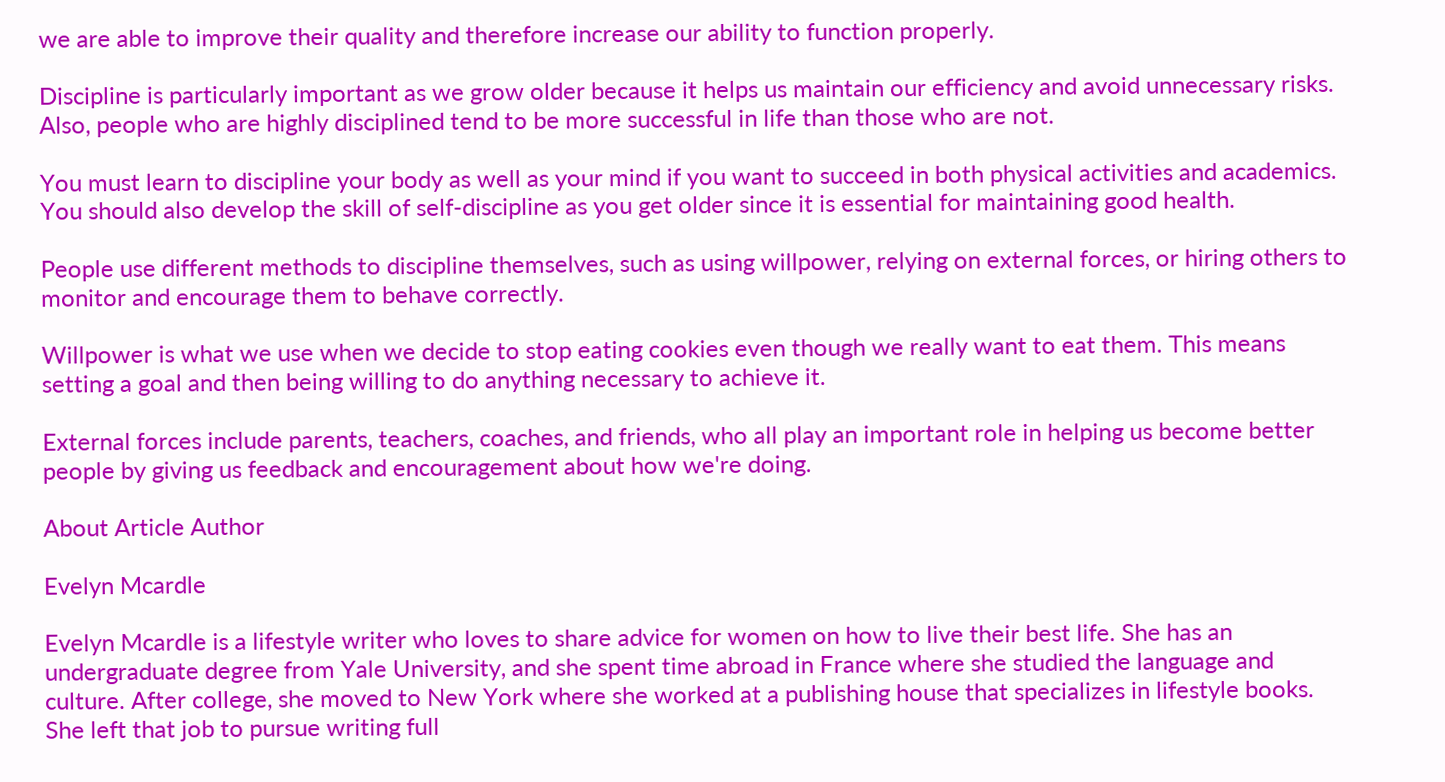we are able to improve their quality and therefore increase our ability to function properly.

Discipline is particularly important as we grow older because it helps us maintain our efficiency and avoid unnecessary risks. Also, people who are highly disciplined tend to be more successful in life than those who are not.

You must learn to discipline your body as well as your mind if you want to succeed in both physical activities and academics. You should also develop the skill of self-discipline as you get older since it is essential for maintaining good health.

People use different methods to discipline themselves, such as using willpower, relying on external forces, or hiring others to monitor and encourage them to behave correctly.

Willpower is what we use when we decide to stop eating cookies even though we really want to eat them. This means setting a goal and then being willing to do anything necessary to achieve it.

External forces include parents, teachers, coaches, and friends, who all play an important role in helping us become better people by giving us feedback and encouragement about how we're doing.

About Article Author

Evelyn Mcardle

Evelyn Mcardle is a lifestyle writer who loves to share advice for women on how to live their best life. She has an undergraduate degree from Yale University, and she spent time abroad in France where she studied the language and culture. After college, she moved to New York where she worked at a publishing house that specializes in lifestyle books. She left that job to pursue writing full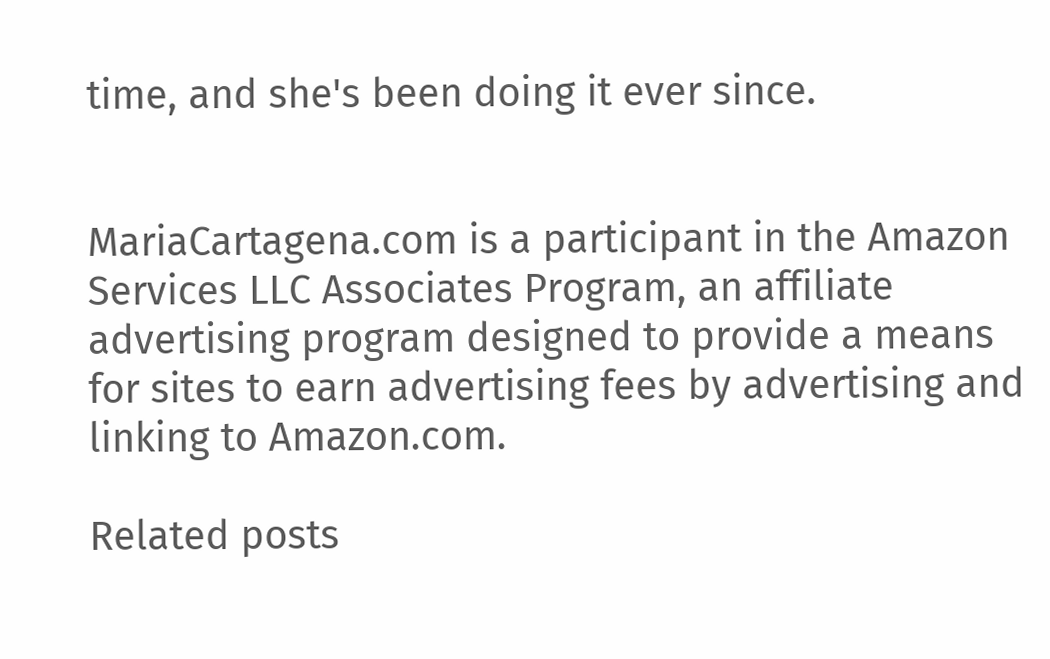time, and she's been doing it ever since.


MariaCartagena.com is a participant in the Amazon Services LLC Associates Program, an affiliate advertising program designed to provide a means for sites to earn advertising fees by advertising and linking to Amazon.com.

Related posts